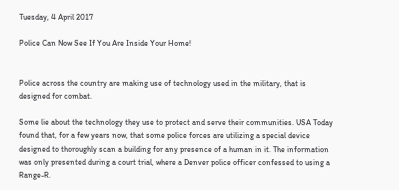Tuesday, 4 April 2017

Police Can Now See If You Are Inside Your Home!


Police across the country are making use of technology used in the military, that is designed for combat.

Some lie about the technology they use to protect and serve their communities. USA Today found that, for a few years now, that some police forces are utilizing a special device designed to thoroughly scan a building for any presence of a human in it. The information was only presented during a court trial, where a Denver police officer confessed to using a Range-R.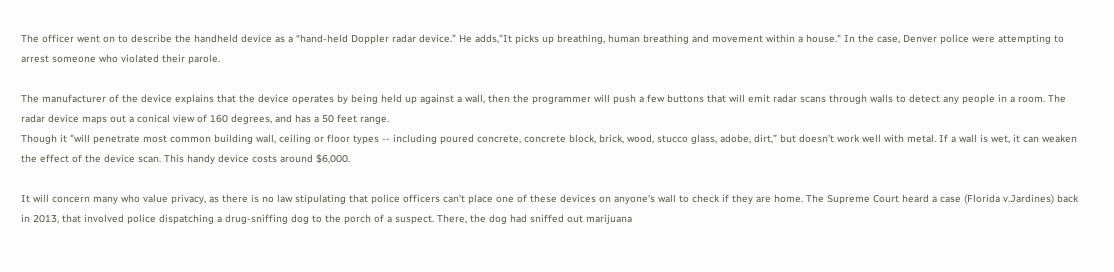The officer went on to describe the handheld device as a “hand-held Doppler radar device.” He adds,"It picks up breathing, human breathing and movement within a house." In the case, Denver police were attempting to arrest someone who violated their parole.

The manufacturer of the device explains that the device operates by being held up against a wall, then the programmer will push a few buttons that will emit radar scans through walls to detect any people in a room. The radar device maps out a conical view of 160 degrees, and has a 50 feet range.
Though it "will penetrate most common building wall, ceiling or floor types -- including poured concrete, concrete block, brick, wood, stucco glass, adobe, dirt,” but doesn’t work well with metal. If a wall is wet, it can weaken the effect of the device scan. This handy device costs around $6,000.

It will concern many who value privacy, as there is no law stipulating that police officers can’t place one of these devices on anyone’s wall to check if they are home. The Supreme Court heard a case (Florida v.Jardines) back in 2013, that involved police dispatching a drug-sniffing dog to the porch of a suspect. There, the dog had sniffed out marijuana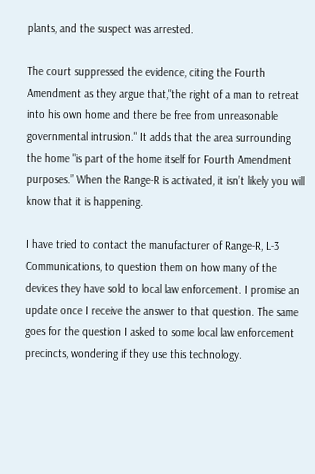plants, and the suspect was arrested.

The court suppressed the evidence, citing the Fourth Amendment as they argue that,"the right of a man to retreat into his own home and there be free from unreasonable governmental intrusion." It adds that the area surrounding the home "is part of the home itself for Fourth Amendment purposes.” When the Range-R is activated, it isn’t likely you will know that it is happening.

I have tried to contact the manufacturer of Range-R, L-3 Communications, to question them on how many of the devices they have sold to local law enforcement. I promise an update once I receive the answer to that question. The same goes for the question I asked to some local law enforcement precincts, wondering if they use this technology.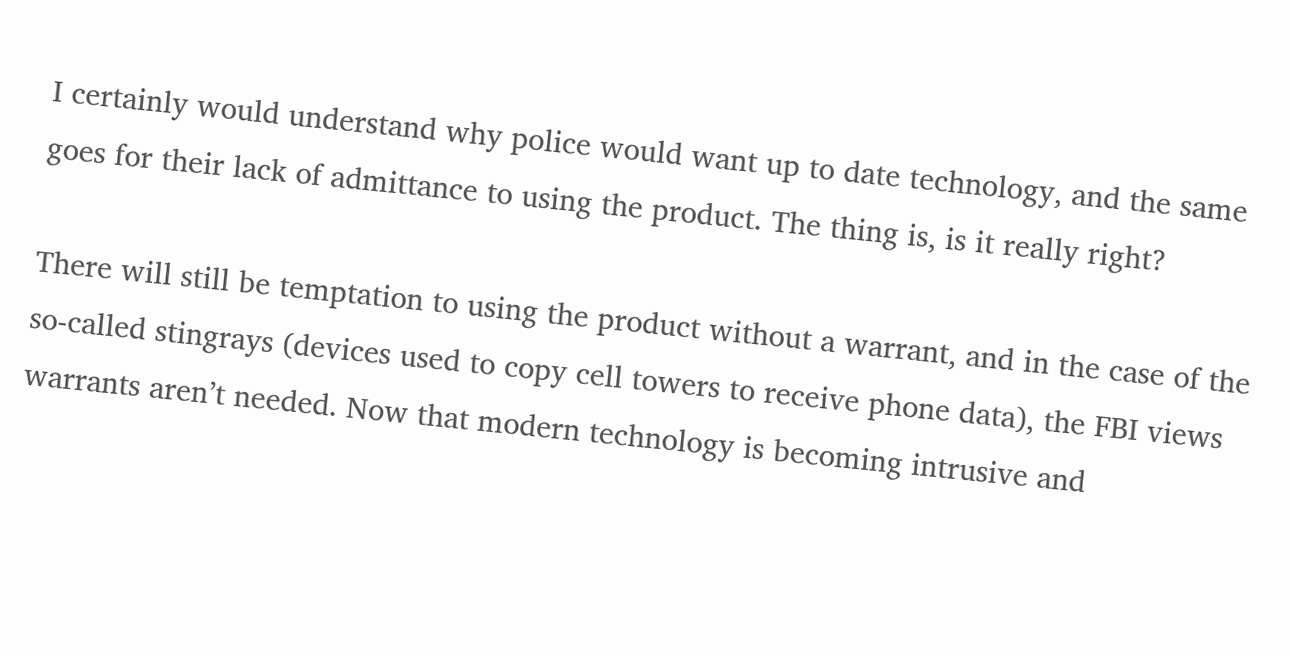I certainly would understand why police would want up to date technology, and the same goes for their lack of admittance to using the product. The thing is, is it really right?

There will still be temptation to using the product without a warrant, and in the case of the so-called stingrays (devices used to copy cell towers to receive phone data), the FBI views warrants aren’t needed. Now that modern technology is becoming intrusive and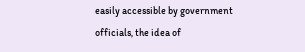easily accessible by government officials, the idea of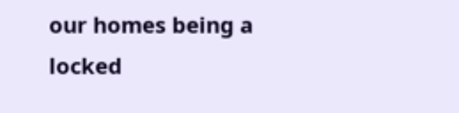our homes being a locked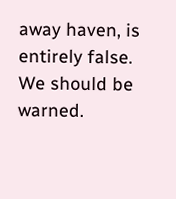away haven, is entirely false. We should be warned.